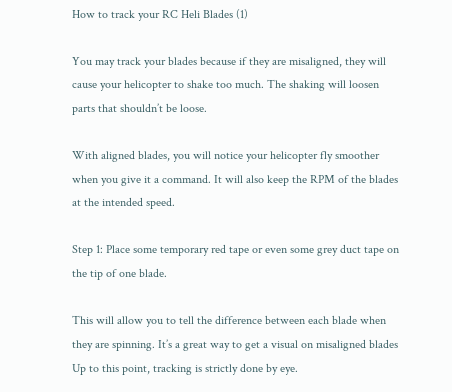How to track your RC Heli Blades (1)

You may track your blades because if they are misaligned, they will cause your helicopter to shake too much. The shaking will loosen parts that shouldn’t be loose.

With aligned blades, you will notice your helicopter fly smoother when you give it a command. It will also keep the RPM of the blades at the intended speed.

Step 1: Place some temporary red tape or even some grey duct tape on the tip of one blade.

This will allow you to tell the difference between each blade when they are spinning. It’s a great way to get a visual on misaligned blades Up to this point, tracking is strictly done by eye.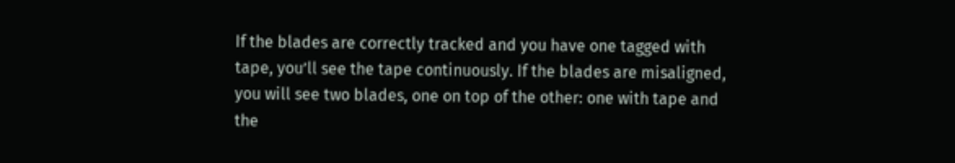If the blades are correctly tracked and you have one tagged with tape, you’ll see the tape continuously. If the blades are misaligned, you will see two blades, one on top of the other: one with tape and the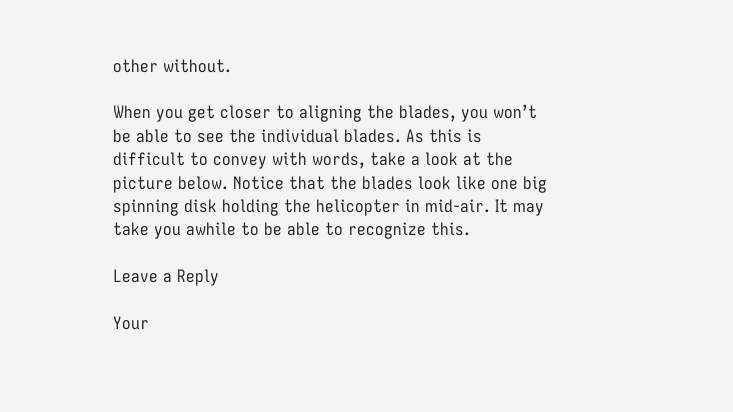other without.

When you get closer to aligning the blades, you won’t be able to see the individual blades. As this is difficult to convey with words, take a look at the picture below. Notice that the blades look like one big spinning disk holding the helicopter in mid-air. It may take you awhile to be able to recognize this.

Leave a Reply

Your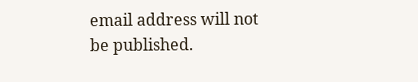email address will not be published.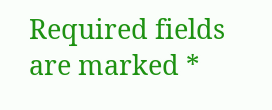Required fields are marked *